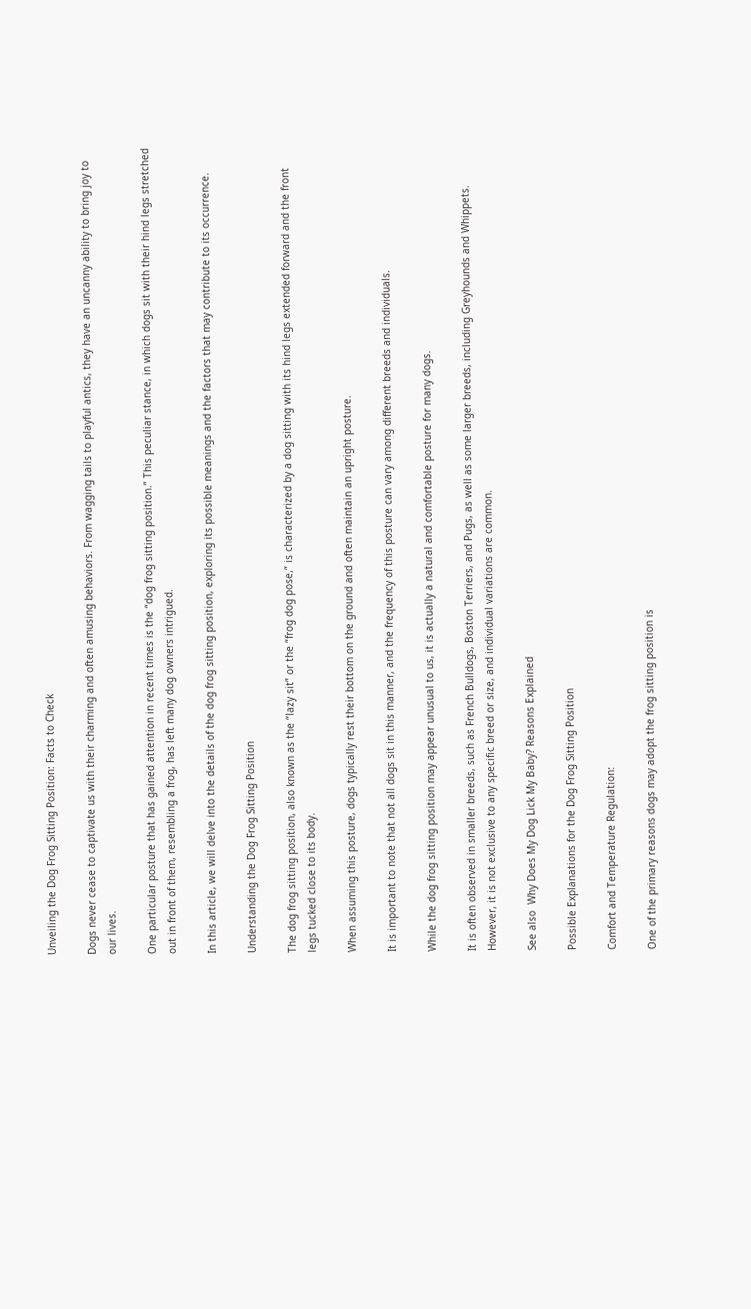Unveiling the Dog Frog Sitting Position: Facts to Check

Dogs never cease to captivate us with their charming and often amusing behaviors. From wagging tails to playful antics, they have an uncanny ability to bring joy to our lives.

One particular posture that has gained attention in recent times is the “dog frog sitting position.” This peculiar stance, in which dogs sit with their hind legs stretched out in front of them, resembling a frog, has left many dog owners intrigued.

In this article, we will delve into the details of the dog frog sitting position, exploring its possible meanings and the factors that may contribute to its occurrence.

Understanding the Dog Frog Sitting Position

The dog frog sitting position, also known as the “lazy sit” or the “frog dog pose,” is characterized by a dog sitting with its hind legs extended forward and the front legs tucked close to its body.

When assuming this posture, dogs typically rest their bottom on the ground and often maintain an upright posture.

It is important to note that not all dogs sit in this manner, and the frequency of this posture can vary among different breeds and individuals.

While the dog frog sitting position may appear unusual to us, it is actually a natural and comfortable posture for many dogs.

It is often observed in smaller breeds, such as French Bulldogs, Boston Terriers, and Pugs, as well as some larger breeds, including Greyhounds and Whippets. However, it is not exclusive to any specific breed or size, and individual variations are common.

See also  Why Does My Dog Lick My Baby? Reasons Explained

Possible Explanations for the Dog Frog Sitting Position

Comfort and Temperature Regulation:

One of the primary reasons dogs may adopt the frog sitting position is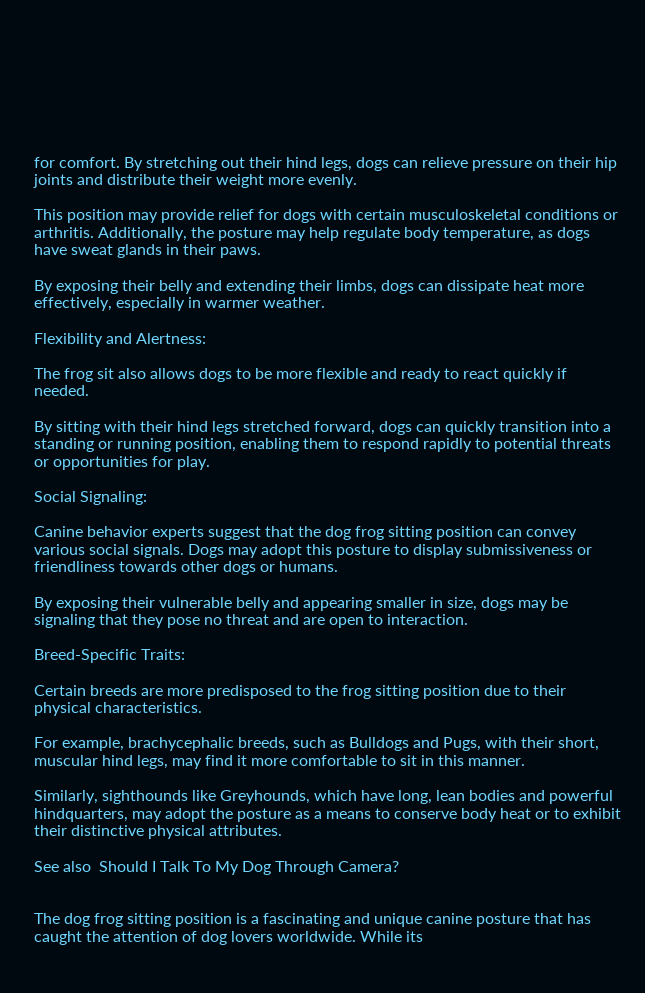for comfort. By stretching out their hind legs, dogs can relieve pressure on their hip joints and distribute their weight more evenly.

This position may provide relief for dogs with certain musculoskeletal conditions or arthritis. Additionally, the posture may help regulate body temperature, as dogs have sweat glands in their paws.

By exposing their belly and extending their limbs, dogs can dissipate heat more effectively, especially in warmer weather.

Flexibility and Alertness:

The frog sit also allows dogs to be more flexible and ready to react quickly if needed.

By sitting with their hind legs stretched forward, dogs can quickly transition into a standing or running position, enabling them to respond rapidly to potential threats or opportunities for play.

Social Signaling:

Canine behavior experts suggest that the dog frog sitting position can convey various social signals. Dogs may adopt this posture to display submissiveness or friendliness towards other dogs or humans.

By exposing their vulnerable belly and appearing smaller in size, dogs may be signaling that they pose no threat and are open to interaction.

Breed-Specific Traits:

Certain breeds are more predisposed to the frog sitting position due to their physical characteristics.

For example, brachycephalic breeds, such as Bulldogs and Pugs, with their short, muscular hind legs, may find it more comfortable to sit in this manner.

Similarly, sighthounds like Greyhounds, which have long, lean bodies and powerful hindquarters, may adopt the posture as a means to conserve body heat or to exhibit their distinctive physical attributes.

See also  Should I Talk To My Dog Through Camera?


The dog frog sitting position is a fascinating and unique canine posture that has caught the attention of dog lovers worldwide. While its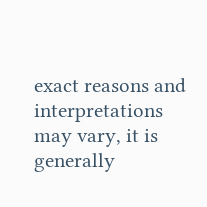exact reasons and interpretations may vary, it is generally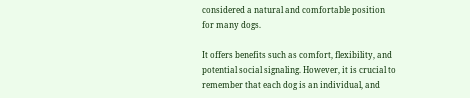considered a natural and comfortable position for many dogs.

It offers benefits such as comfort, flexibility, and potential social signaling. However, it is crucial to remember that each dog is an individual, and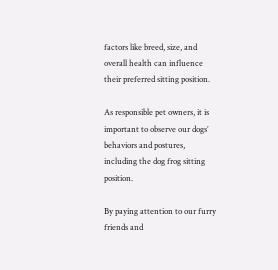factors like breed, size, and overall health can influence their preferred sitting position.

As responsible pet owners, it is important to observe our dogs’ behaviors and postures, including the dog frog sitting position.

By paying attention to our furry friends and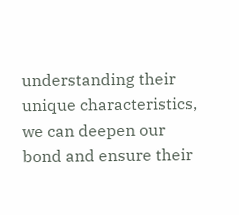understanding their unique characteristics, we can deepen our bond and ensure their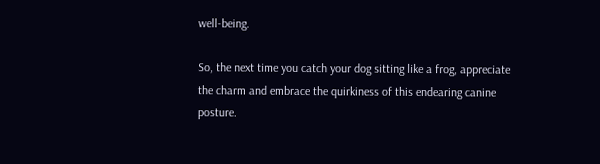well-being.

So, the next time you catch your dog sitting like a frog, appreciate the charm and embrace the quirkiness of this endearing canine posture.